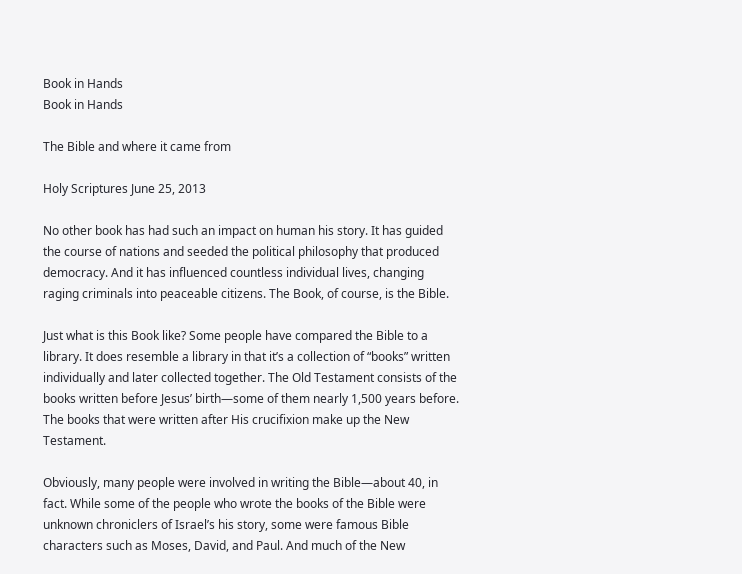Book in Hands
Book in Hands

The Bible and where it came from

Holy Scriptures June 25, 2013

No other book has had such an impact on human his story. It has guided the course of nations and seeded the political philosophy that produced democracy. And it has influenced countless individual lives, changing raging criminals into peaceable citizens. The Book, of course, is the Bible.

Just what is this Book like? Some people have compared the Bible to a library. It does resemble a library in that it’s a collection of “books” written individually and later collected together. The Old Testament consists of the books written before Jesus’ birth—some of them nearly 1,500 years before. The books that were written after His crucifixion make up the New Testament.

Obviously, many people were involved in writing the Bible—about 40, in fact. While some of the people who wrote the books of the Bible were unknown chroniclers of Israel’s his story, some were famous Bible characters such as Moses, David, and Paul. And much of the New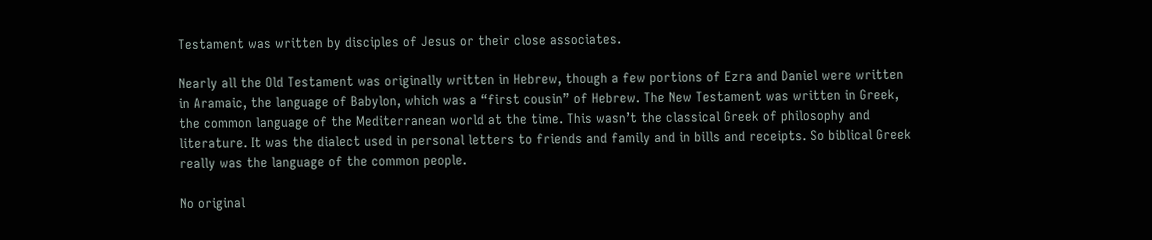Testament was written by disciples of Jesus or their close associates.

Nearly all the Old Testament was originally written in Hebrew, though a few portions of Ezra and Daniel were written in Aramaic, the language of Babylon, which was a “first cousin” of Hebrew. The New Testament was written in Greek, the common language of the Mediterranean world at the time. This wasn’t the classical Greek of philosophy and literature. It was the dialect used in personal letters to friends and family and in bills and receipts. So biblical Greek really was the language of the common people.

No original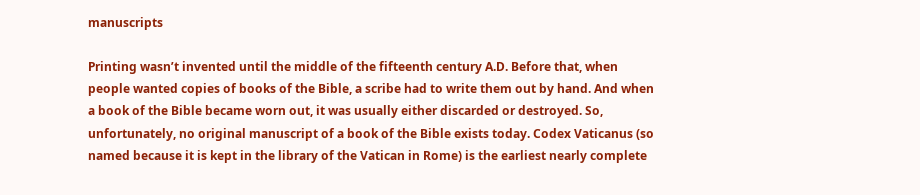manuscripts

Printing wasn’t invented until the middle of the fifteenth century A.D. Before that, when people wanted copies of books of the Bible, a scribe had to write them out by hand. And when a book of the Bible became worn out, it was usually either discarded or destroyed. So, unfortunately, no original manuscript of a book of the Bible exists today. Codex Vaticanus (so named because it is kept in the library of the Vatican in Rome) is the earliest nearly complete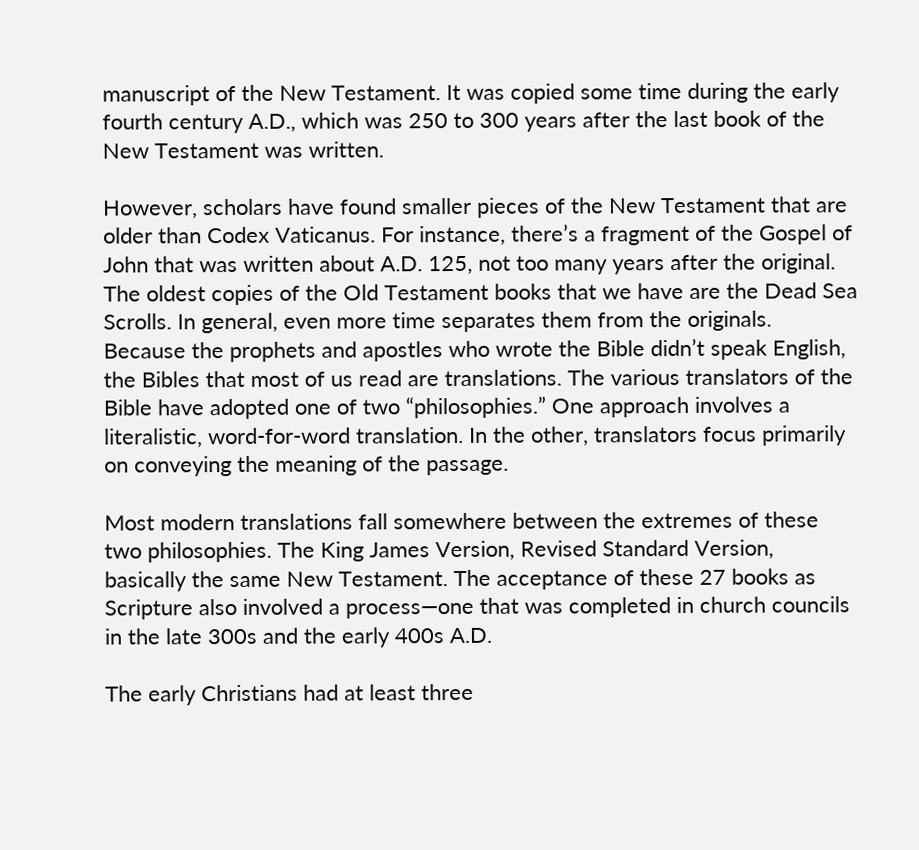manuscript of the New Testament. It was copied some time during the early fourth century A.D., which was 250 to 300 years after the last book of the New Testament was written.

However, scholars have found smaller pieces of the New Testament that are older than Codex Vaticanus. For instance, there’s a fragment of the Gospel of John that was written about A.D. 125, not too many years after the original. The oldest copies of the Old Testament books that we have are the Dead Sea Scrolls. In general, even more time separates them from the originals. Because the prophets and apostles who wrote the Bible didn’t speak English, the Bibles that most of us read are translations. The various translators of the Bible have adopted one of two “philosophies.” One approach involves a literalistic, word-for-word translation. In the other, translators focus primarily on conveying the meaning of the passage.

Most modern translations fall somewhere between the extremes of these two philosophies. The King James Version, Revised Standard Version, basically the same New Testament. The acceptance of these 27 books as Scripture also involved a process—one that was completed in church councils in the late 300s and the early 400s A.D.

The early Christians had at least three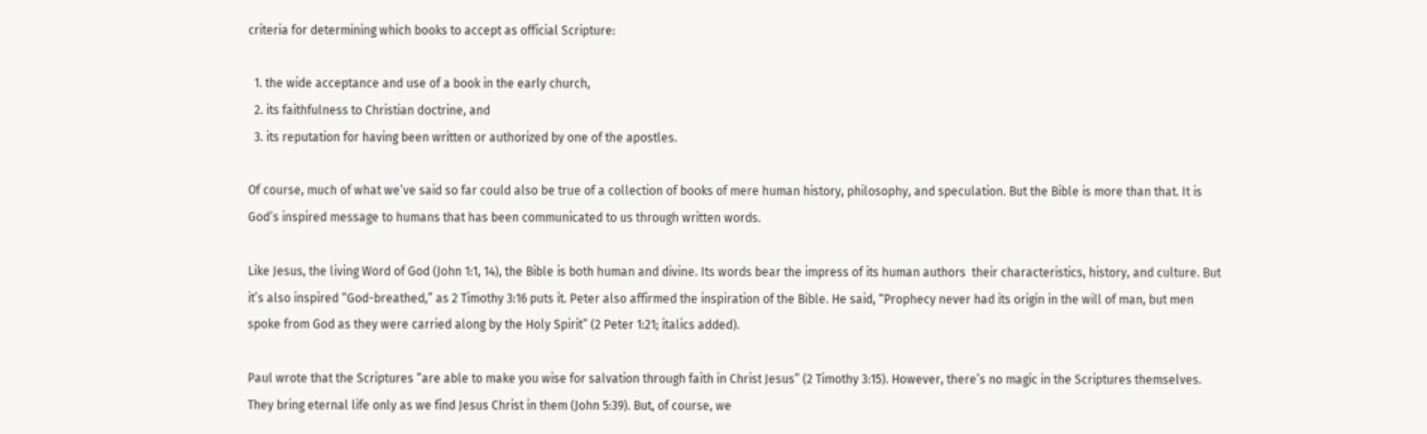criteria for determining which books to accept as official Scripture:

  1. the wide acceptance and use of a book in the early church,
  2. its faithfulness to Christian doctrine, and
  3. its reputation for having been written or authorized by one of the apostles.

Of course, much of what we’ve said so far could also be true of a collection of books of mere human history, philosophy, and speculation. But the Bible is more than that. It is God’s inspired message to humans that has been communicated to us through written words.

Like Jesus, the living Word of God (John 1:1, 14), the Bible is both human and divine. Its words bear the impress of its human authors  their characteristics, history, and culture. But it’s also inspired “God-breathed,” as 2 Timothy 3:16 puts it. Peter also affirmed the inspiration of the Bible. He said, “Prophecy never had its origin in the will of man, but men spoke from God as they were carried along by the Holy Spirit” (2 Peter 1:21; italics added).

Paul wrote that the Scriptures “are able to make you wise for salvation through faith in Christ Jesus” (2 Timothy 3:15). However, there’s no magic in the Scriptures themselves. They bring eternal life only as we find Jesus Christ in them (John 5:39). But, of course, we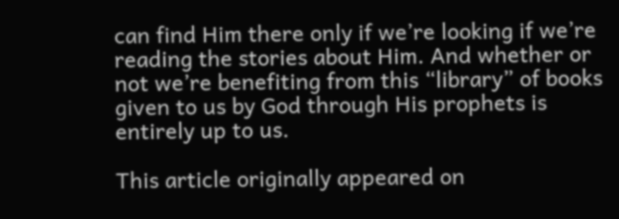can find Him there only if we’re looking if we’re reading the stories about Him. And whether or not we’re benefiting from this “library” of books given to us by God through His prophets is entirely up to us.

This article originally appeared on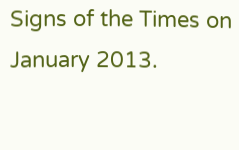Signs of the Times on January 2013.